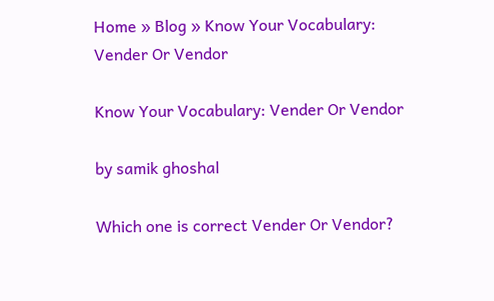Home » Blog » Know Your Vocabulary: Vender Or Vendor

Know Your Vocabulary: Vender Or Vendor

by samik ghoshal

Which one is correct Vender Or Vendor?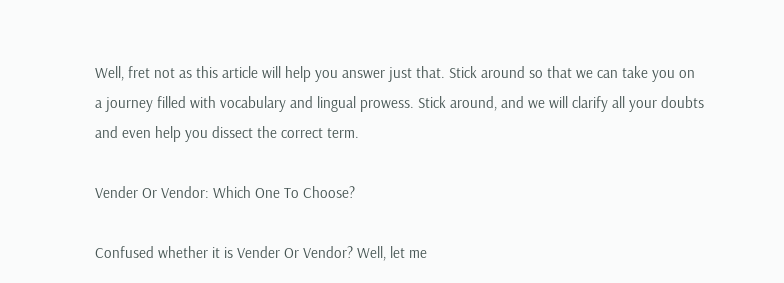Well, fret not as this article will help you answer just that. Stick around so that we can take you on a journey filled with vocabulary and lingual prowess. Stick around, and we will clarify all your doubts and even help you dissect the correct term.

Vender Or Vendor: Which One To Choose?

Confused whether it is Vender Or Vendor? Well, let me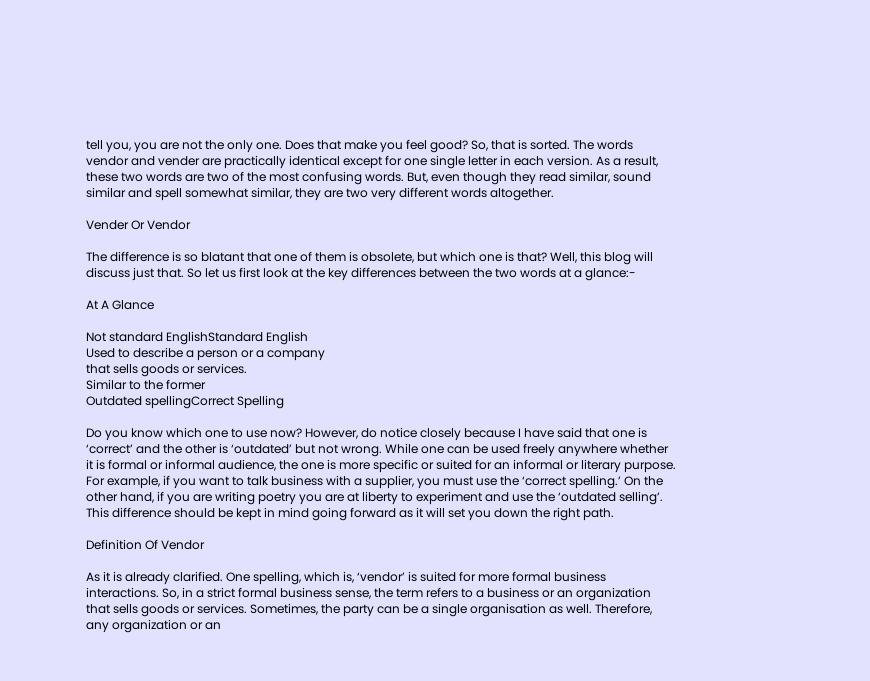tell you, you are not the only one. Does that make you feel good? So, that is sorted. The words vendor and vender are practically identical except for one single letter in each version. As a result, these two words are two of the most confusing words. But, even though they read similar, sound similar and spell somewhat similar, they are two very different words altogether.

Vender Or Vendor

The difference is so blatant that one of them is obsolete, but which one is that? Well, this blog will discuss just that. So let us first look at the key differences between the two words at a glance:-

At A Glance

Not standard EnglishStandard English
Used to describe a person or a company
that sells goods or services.
Similar to the former
Outdated spellingCorrect Spelling

Do you know which one to use now? However, do notice closely because I have said that one is ‘correct’ and the other is ‘outdated’ but not wrong. While one can be used freely anywhere whether it is formal or informal audience, the one is more specific or suited for an informal or literary purpose. For example, if you want to talk business with a supplier, you must use the ‘correct spelling.’ On the other hand, if you are writing poetry you are at liberty to experiment and use the ‘outdated selling’. This difference should be kept in mind going forward as it will set you down the right path.

Definition Of Vendor

As it is already clarified. One spelling, which is, ‘vendor’ is suited for more formal business interactions. So, in a strict formal business sense, the term refers to a business or an organization that sells goods or services. Sometimes, the party can be a single organisation as well. Therefore, any organization or an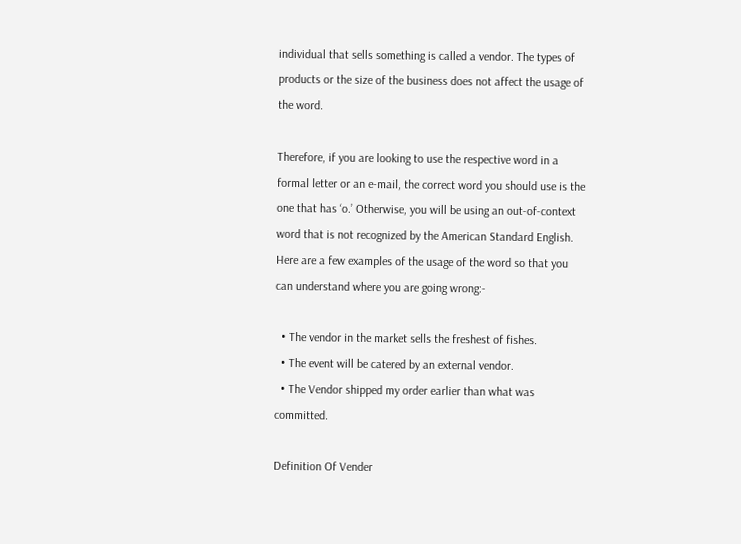individual that sells something is called a vendor. The types of products or the size of the business does not affect the usage of the word.

Therefore, if you are looking to use the respective word in a formal letter or an e-mail, the correct word you should use is the one that has ‘o.’ Otherwise, you will be using an out-of-context word that is not recognized by the American Standard English. Here are a few examples of the usage of the word so that you can understand where you are going wrong:-

  • The vendor in the market sells the freshest of fishes.
  • The event will be catered by an external vendor.
  • The Vendor shipped my order earlier than what was committed.

Definition Of Vender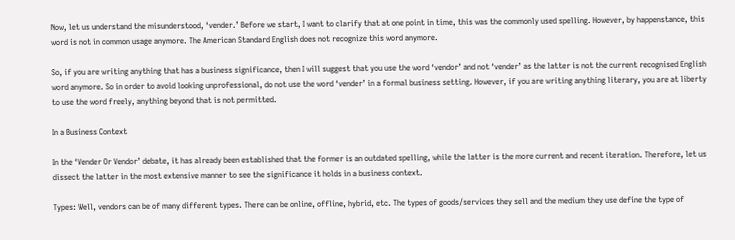Now, let us understand the misunderstood, ‘vender.’ Before we start, I want to clarify that at one point in time, this was the commonly used spelling. However, by happenstance, this word is not in common usage anymore. The American Standard English does not recognize this word anymore.

So, if you are writing anything that has a business significance, then I will suggest that you use the word ‘vendor’ and not ‘vender’ as the latter is not the current recognised English word anymore. So in order to avoid looking unprofessional, do not use the word ‘vender’ in a formal business setting. However, if you are writing anything literary, you are at liberty to use the word freely, anything beyond that is not permitted.

In a Business Context

In the ‘Vender Or Vendor’ debate, it has already been established that the former is an outdated spelling, while the latter is the more current and recent iteration. Therefore, let us dissect the latter in the most extensive manner to see the significance it holds in a business context.

Types: Well, vendors can be of many different types. There can be online, offline, hybrid, etc. The types of goods/services they sell and the medium they use define the type of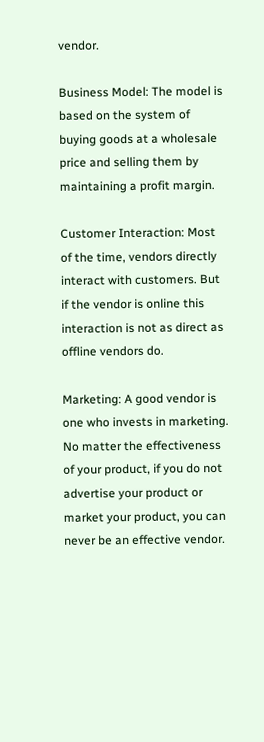vendor.

Business Model: The model is based on the system of buying goods at a wholesale price and selling them by maintaining a profit margin.

Customer Interaction: Most of the time, vendors directly interact with customers. But if the vendor is online this interaction is not as direct as offline vendors do.

Marketing: A good vendor is one who invests in marketing. No matter the effectiveness of your product, if you do not advertise your product or market your product, you can never be an effective vendor.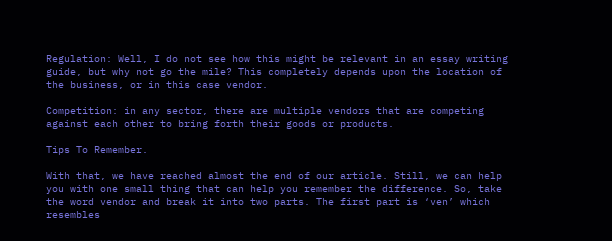Regulation: Well, I do not see how this might be relevant in an essay writing guide, but why not go the mile? This completely depends upon the location of the business, or in this case vendor.

Competition: in any sector, there are multiple vendors that are competing against each other to bring forth their goods or products.

Tips To Remember.

With that, we have reached almost the end of our article. Still, we can help you with one small thing that can help you remember the difference. So, take the word vendor and break it into two parts. The first part is ‘ven’ which resembles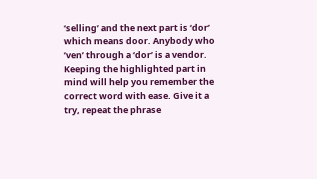‘selling’ and the next part is ‘dor’ which means door. Anybody who ’ven’ through a ‘dor’ is a vendor. Keeping the highlighted part in mind will help you remember the correct word with ease. Give it a try, repeat the phrase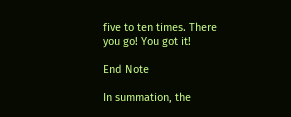five to ten times. There you go! You got it!

End Note

In summation, the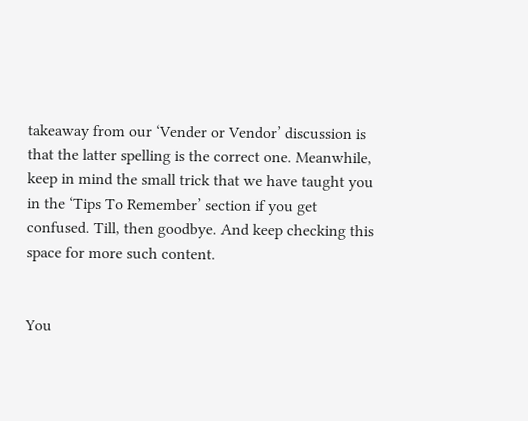takeaway from our ‘Vender or Vendor’ discussion is that the latter spelling is the correct one. Meanwhile, keep in mind the small trick that we have taught you in the ‘Tips To Remember’ section if you get confused. Till, then goodbye. And keep checking this space for more such content.


You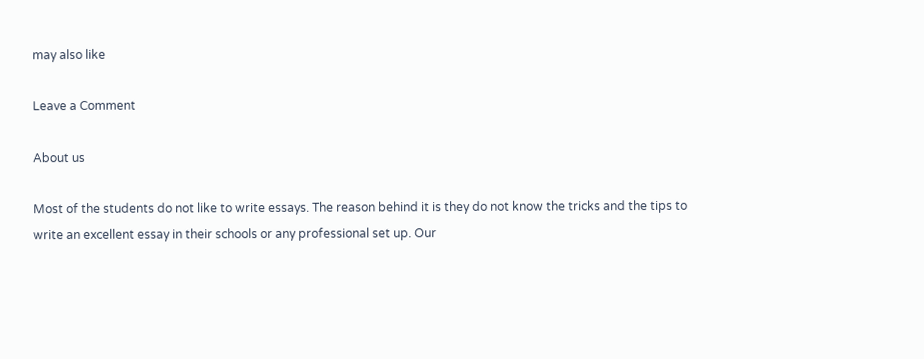may also like

Leave a Comment

About us

Most of the students do not like to write essays. The reason behind it is they do not know the tricks and the tips to write an excellent essay in their schools or any professional set up. Our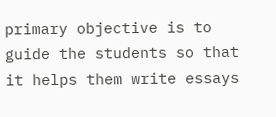primary objective is to guide the students so that it helps them write essays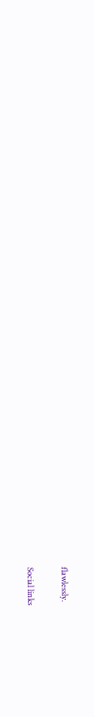flawlessly.

Social links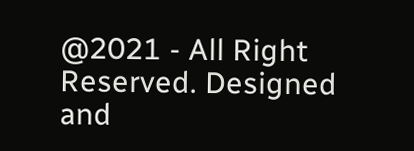@2021 - All Right Reserved. Designed and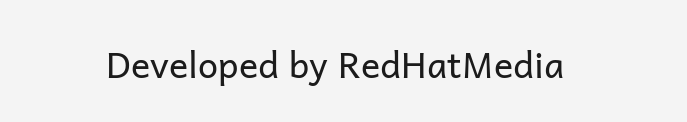Developed by RedHatMedia